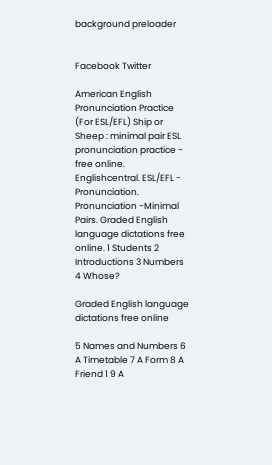background preloader


Facebook Twitter

American English Pronunciation Practice (For ESL/EFL) Ship or Sheep : minimal pair ESL pronunciation practice - free online. Englishcentral. ESL/EFL - Pronunciation. Pronunciation -Minimal Pairs. Graded English language dictations free online. 1 Students 2 Introductions 3 Numbers 4 Whose?

Graded English language dictations free online

5 Names and Numbers 6 A Timetable 7 A Form 8 A Friend 1 9 A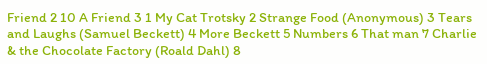Friend 2 10 A Friend 3 1 My Cat Trotsky 2 Strange Food (Anonymous) 3 Tears and Laughs (Samuel Beckett) 4 More Beckett 5 Numbers 6 That man 7 Charlie & the Chocolate Factory (Roald Dahl) 8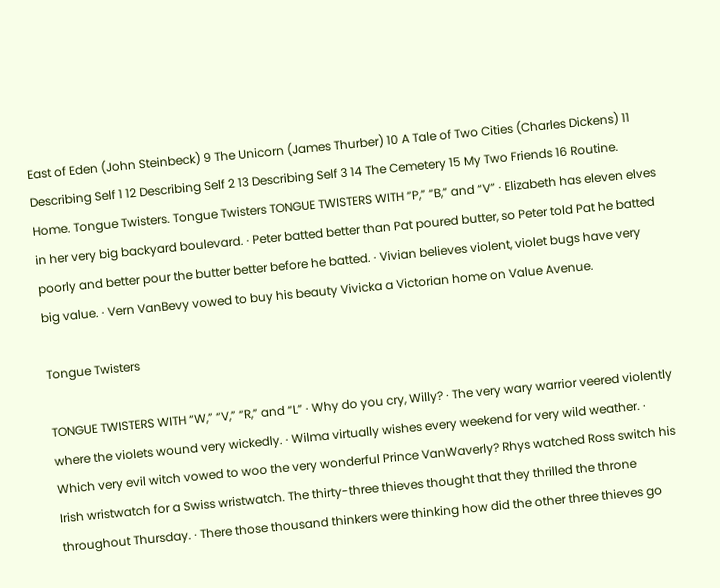East of Eden (John Steinbeck) 9 The Unicorn (James Thurber) 10 A Tale of Two Cities (Charles Dickens) 11 Describing Self 1 12 Describing Self 2 13 Describing Self 3 14 The Cemetery 15 My Two Friends 16 Routine. Home. Tongue Twisters. Tongue Twisters TONGUE TWISTERS WITH “P,” “B,” and “V” · Elizabeth has eleven elves in her very big backyard boulevard. · Peter batted better than Pat poured butter, so Peter told Pat he batted poorly and better pour the butter better before he batted. · Vivian believes violent, violet bugs have very big value. · Vern VanBevy vowed to buy his beauty Vivicka a Victorian home on Value Avenue.

Tongue Twisters

TONGUE TWISTERS WITH “W,” “V,” “R,” and “L” · Why do you cry, Willy? · The very wary warrior veered violently where the violets wound very wickedly. · Wilma virtually wishes every weekend for very wild weather. · Which very evil witch vowed to woo the very wonderful Prince VanWaverly? Rhys watched Ross switch his Irish wristwatch for a Swiss wristwatch. The thirty-three thieves thought that they thrilled the throne throughout Thursday. · There those thousand thinkers were thinking how did the other three thieves go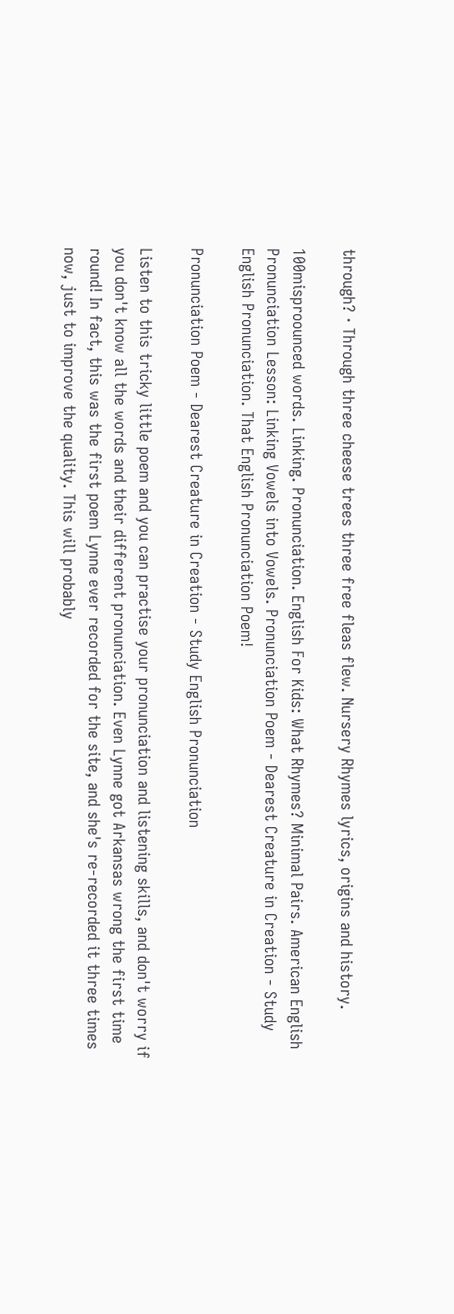through? · Through three cheese trees three free fleas flew. Nursery Rhymes lyrics, origins and history.

100misproounced words. Linking. Pronunciation. English For Kids: What Rhymes? Minimal Pairs. American English Pronunciation Lesson: Linking Vowels into Vowels. Pronunciation Poem - Dearest Creature in Creation - Study English Pronunciation. That English Pronunciation Poem!

Pronunciation Poem - Dearest Creature in Creation - Study English Pronunciation

Listen to this tricky little poem and you can practise your pronunciation and listening skills, and don't worry if you don't know all the words and their different pronunciation. Even Lynne got Arkansas wrong the first time round! In fact, this was the first poem Lynne ever recorded for the site, and she's re-recorded it three times now, just to improve the quality. This will probably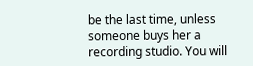be the last time, unless someone buys her a recording studio. You will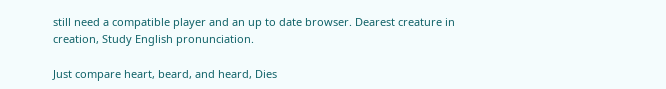still need a compatible player and an up to date browser. Dearest creature in creation, Study English pronunciation.

Just compare heart, beard, and heard, Dies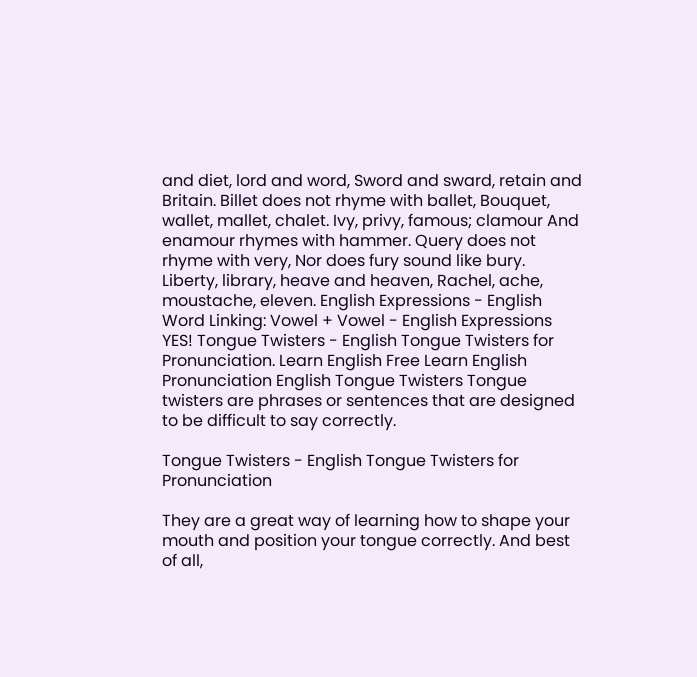and diet, lord and word, Sword and sward, retain and Britain. Billet does not rhyme with ballet, Bouquet, wallet, mallet, chalet. Ivy, privy, famous; clamour And enamour rhymes with hammer. Query does not rhyme with very, Nor does fury sound like bury. Liberty, library, heave and heaven, Rachel, ache, moustache, eleven. English Expressions - English Word Linking: Vowel + Vowel - English Expressions YES! Tongue Twisters - English Tongue Twisters for Pronunciation. Learn English Free Learn English Pronunciation English Tongue Twisters Tongue twisters are phrases or sentences that are designed to be difficult to say correctly.

Tongue Twisters - English Tongue Twisters for Pronunciation

They are a great way of learning how to shape your mouth and position your tongue correctly. And best of all,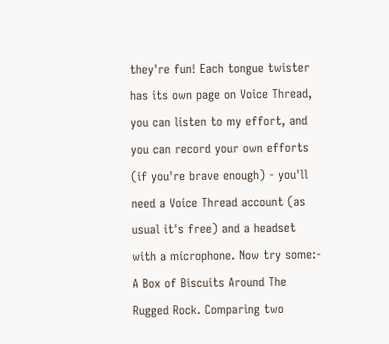they're fun! Each tongue twister has its own page on Voice Thread, you can listen to my effort, and you can record your own efforts (if you're brave enough) - you'll need a Voice Thread account (as usual it's free) and a headset with a microphone. Now try some:- A Box of Biscuits Around The Rugged Rock. Comparing two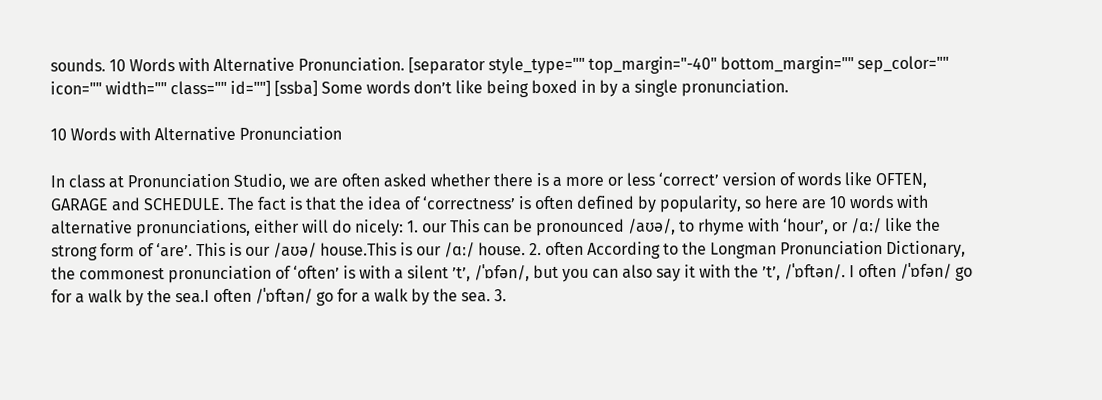sounds. 10 Words with Alternative Pronunciation. [separator style_type="" top_margin="-40" bottom_margin="" sep_color="" icon="" width="" class="" id=""] [ssba] Some words don’t like being boxed in by a single pronunciation.

10 Words with Alternative Pronunciation

In class at Pronunciation Studio, we are often asked whether there is a more or less ‘correct’ version of words like OFTEN, GARAGE and SCHEDULE. The fact is that the idea of ‘correctness’ is often defined by popularity, so here are 10 words with alternative pronunciations, either will do nicely: 1. our This can be pronounced /aʊə/, to rhyme with ‘hour’, or /ɑː/ like the strong form of ‘are’. This is our /aʊə/ house.This is our /ɑː/ house. 2. often According to the Longman Pronunciation Dictionary, the commonest pronunciation of ‘often’ is with a silent ’t’, /ˈɒfən/, but you can also say it with the ’t’, /ˈɒftən/. I often /ˈɒfən/ go for a walk by the sea.I often /ˈɒftən/ go for a walk by the sea. 3.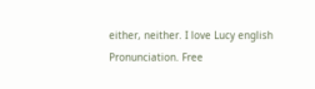either, neither. I love Lucy english Pronunciation. Free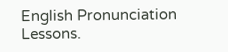English Pronunciation Lessons.